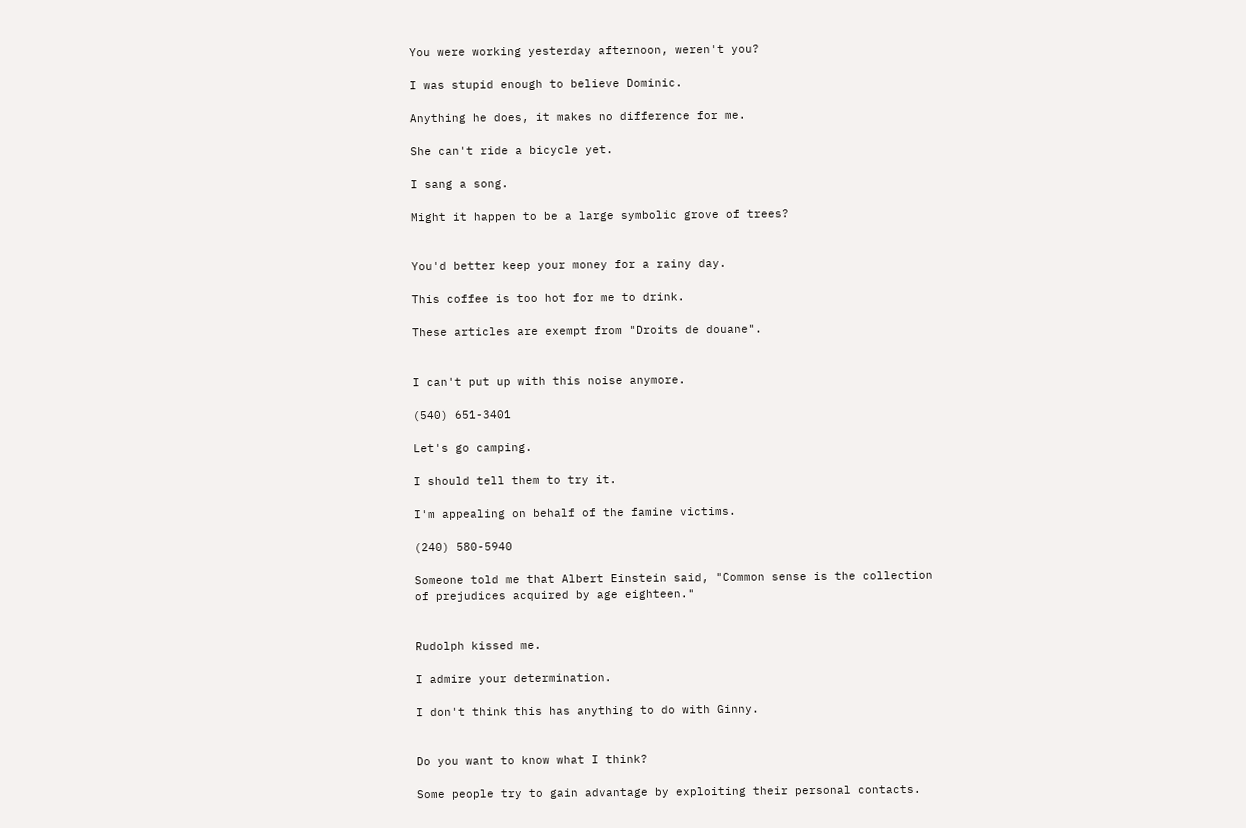You were working yesterday afternoon, weren't you?

I was stupid enough to believe Dominic.

Anything he does, it makes no difference for me.

She can't ride a bicycle yet.

I sang a song.

Might it happen to be a large symbolic grove of trees?


You'd better keep your money for a rainy day.

This coffee is too hot for me to drink.

These articles are exempt from "Droits de douane".


I can't put up with this noise anymore.

(540) 651-3401

Let's go camping.

I should tell them to try it.

I'm appealing on behalf of the famine victims.

(240) 580-5940

Someone told me that Albert Einstein said, "Common sense is the collection of prejudices acquired by age eighteen."


Rudolph kissed me.

I admire your determination.

I don't think this has anything to do with Ginny.


Do you want to know what I think?

Some people try to gain advantage by exploiting their personal contacts.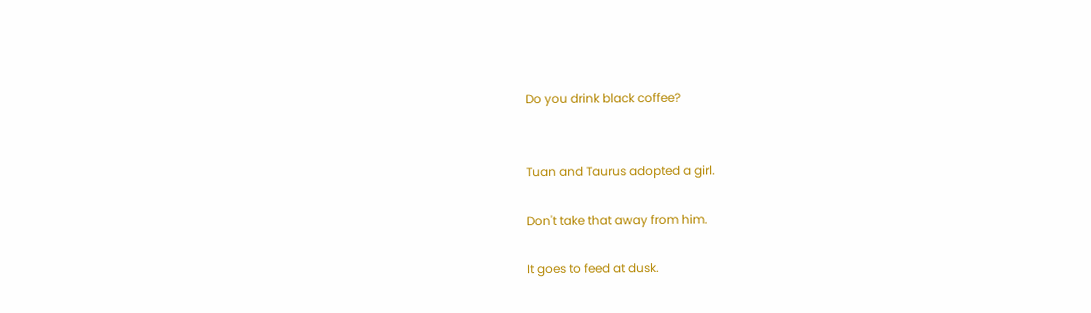Do you drink black coffee?


Tuan and Taurus adopted a girl.

Don't take that away from him.

It goes to feed at dusk.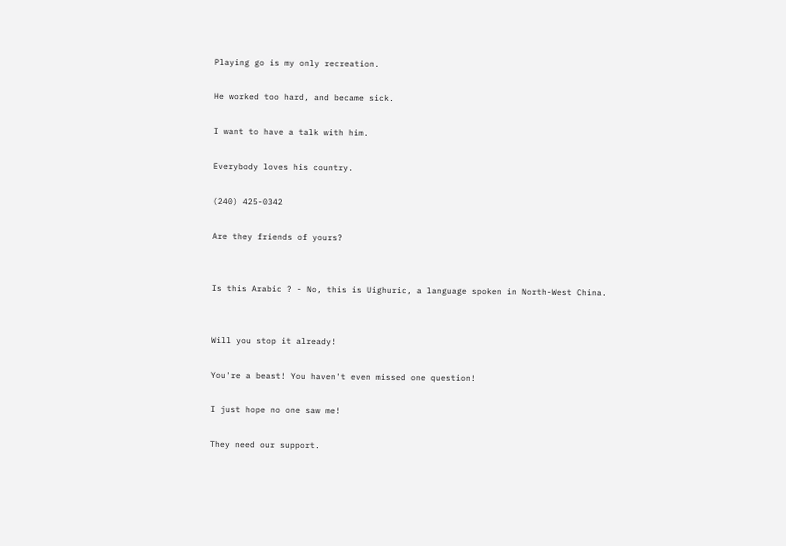Playing go is my only recreation.

He worked too hard, and became sick.

I want to have a talk with him.

Everybody loves his country.

(240) 425-0342

Are they friends of yours?


Is this Arabic ? - No, this is Uighuric, a language spoken in North-West China.


Will you stop it already!

You're a beast! You haven't even missed one question!

I just hope no one saw me!

They need our support.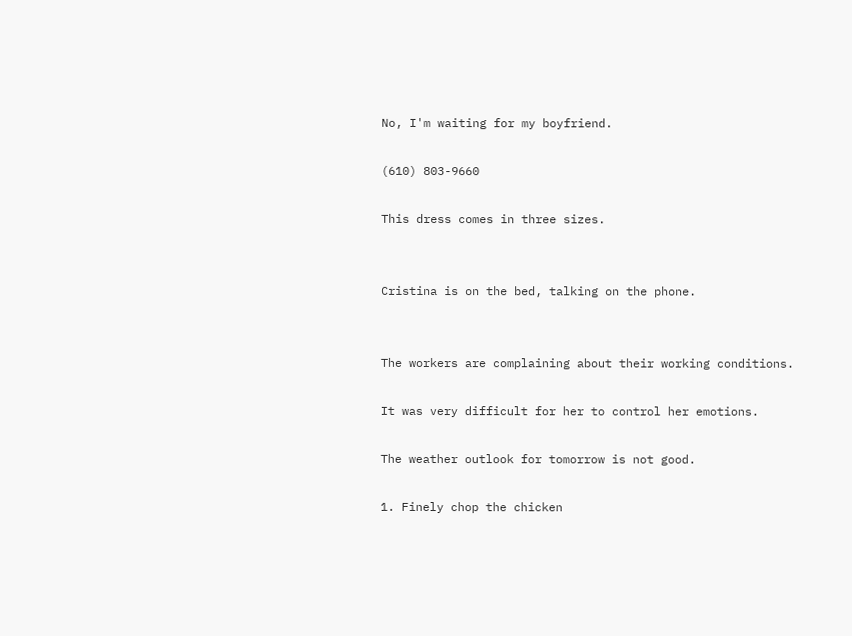No, I'm waiting for my boyfriend.

(610) 803-9660

This dress comes in three sizes.


Cristina is on the bed, talking on the phone.


The workers are complaining about their working conditions.

It was very difficult for her to control her emotions.

The weather outlook for tomorrow is not good.

1. Finely chop the chicken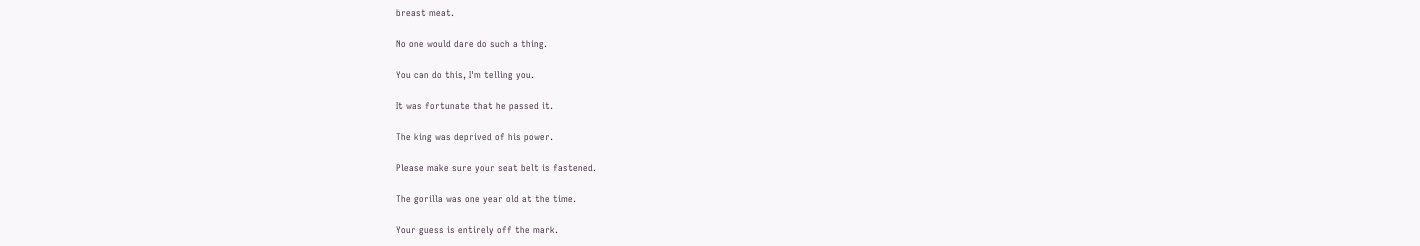breast meat.

No one would dare do such a thing.

You can do this, I'm telling you.

It was fortunate that he passed it.

The king was deprived of his power.

Please make sure your seat belt is fastened.

The gorilla was one year old at the time.

Your guess is entirely off the mark.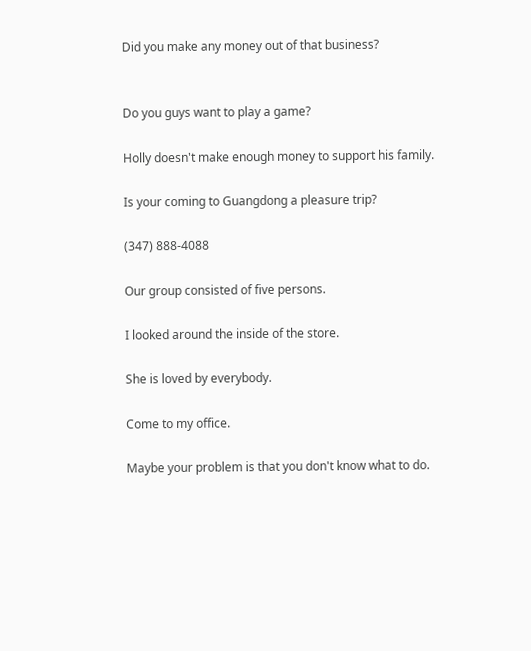Did you make any money out of that business?


Do you guys want to play a game?

Holly doesn't make enough money to support his family.

Is your coming to Guangdong a pleasure trip?

(347) 888-4088

Our group consisted of five persons.

I looked around the inside of the store.

She is loved by everybody.

Come to my office.

Maybe your problem is that you don't know what to do.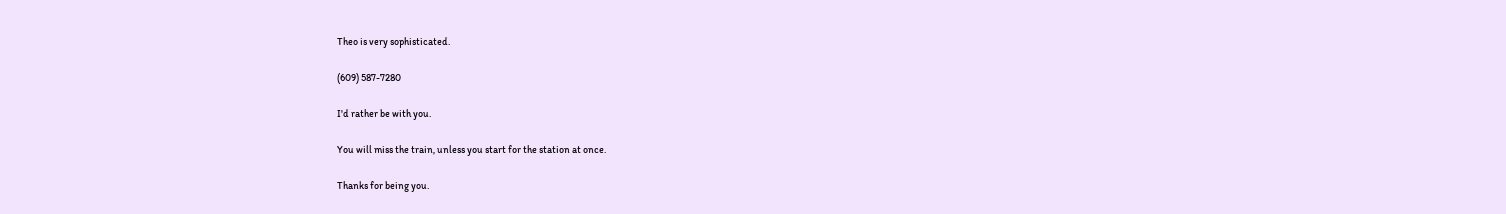Theo is very sophisticated.

(609) 587-7280

I'd rather be with you.

You will miss the train, unless you start for the station at once.

Thanks for being you.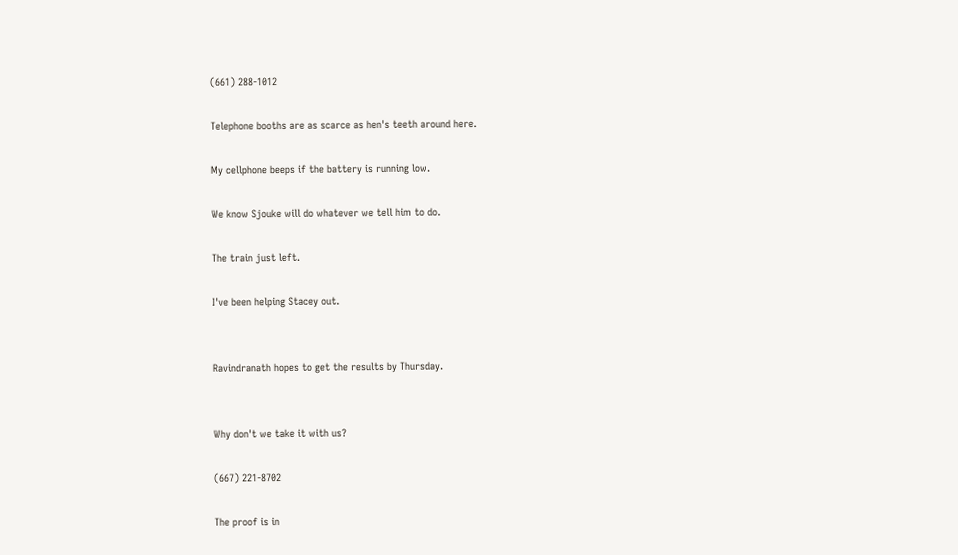(661) 288-1012

Telephone booths are as scarce as hen's teeth around here.

My cellphone beeps if the battery is running low.

We know Sjouke will do whatever we tell him to do.

The train just left.

I've been helping Stacey out.


Ravindranath hopes to get the results by Thursday.


Why don't we take it with us?

(667) 221-8702

The proof is in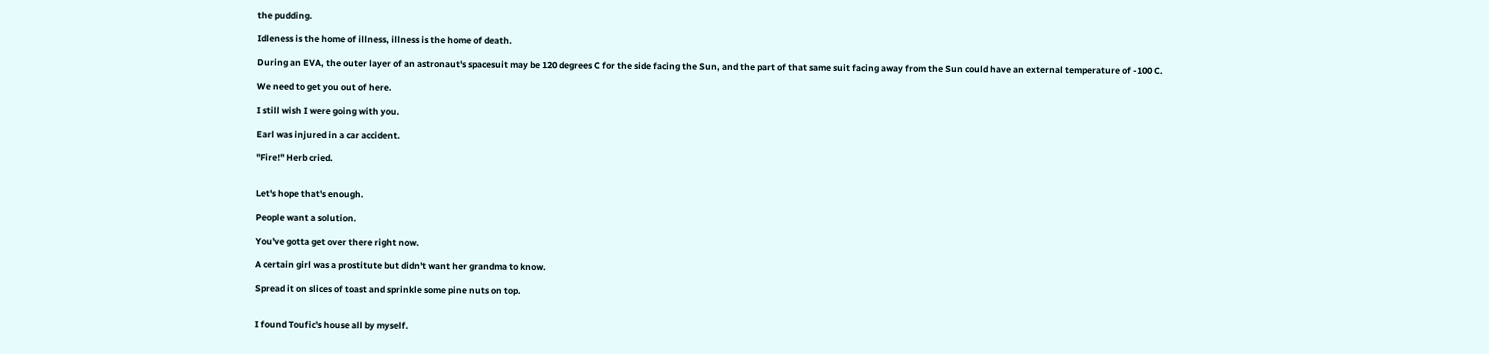the pudding.

Idleness is the home of illness, illness is the home of death.

During an EVA, the outer layer of an astronaut's spacesuit may be 120 degrees C for the side facing the Sun, and the part of that same suit facing away from the Sun could have an external temperature of -100 C.

We need to get you out of here.

I still wish I were going with you.

Earl was injured in a car accident.

"Fire!" Herb cried.


Let's hope that's enough.

People want a solution.

You've gotta get over there right now.

A certain girl was a prostitute but didn't want her grandma to know.

Spread it on slices of toast and sprinkle some pine nuts on top.


I found Toufic's house all by myself.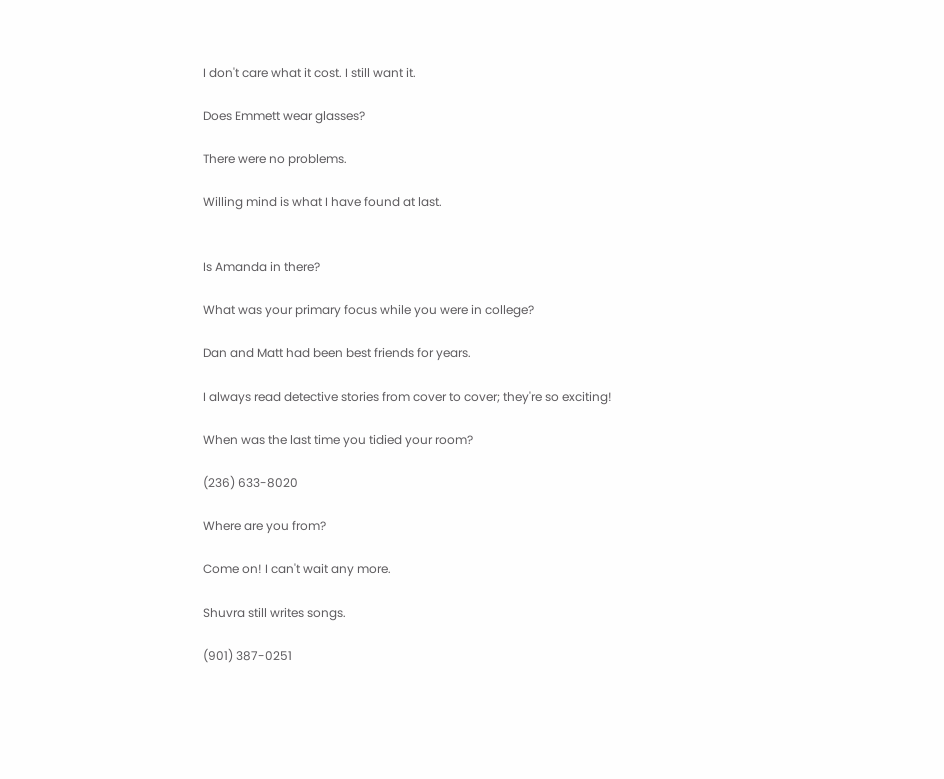I don't care what it cost. I still want it.

Does Emmett wear glasses?

There were no problems.

Willing mind is what I have found at last.


Is Amanda in there?

What was your primary focus while you were in college?

Dan and Matt had been best friends for years.

I always read detective stories from cover to cover; they're so exciting!

When was the last time you tidied your room?

(236) 633-8020

Where are you from?

Come on! I can't wait any more.

Shuvra still writes songs.

(901) 387-0251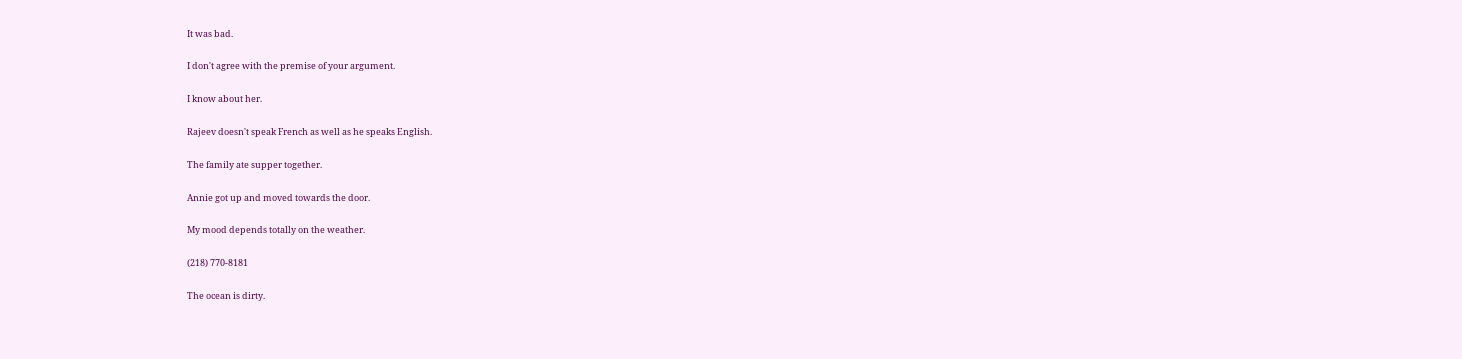It was bad.

I don't agree with the premise of your argument.

I know about her.

Rajeev doesn't speak French as well as he speaks English.

The family ate supper together.

Annie got up and moved towards the door.

My mood depends totally on the weather.

(218) 770-8181

The ocean is dirty.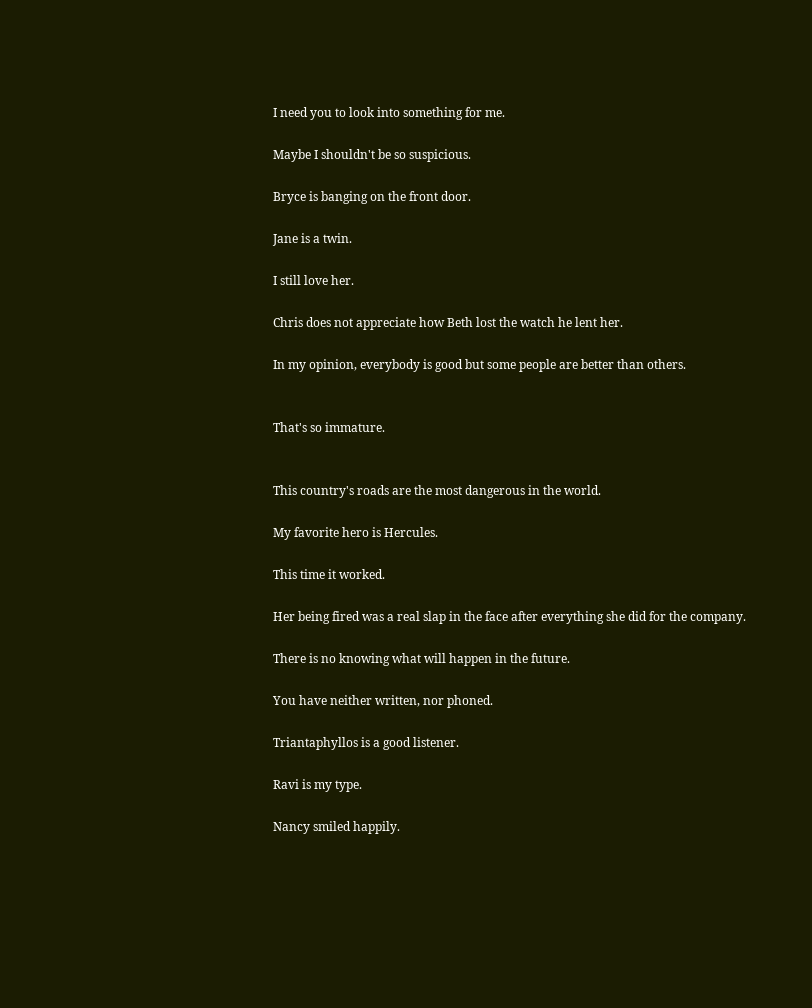I need you to look into something for me.

Maybe I shouldn't be so suspicious.

Bryce is banging on the front door.

Jane is a twin.

I still love her.

Chris does not appreciate how Beth lost the watch he lent her.

In my opinion, everybody is good but some people are better than others.


That's so immature.


This country's roads are the most dangerous in the world.

My favorite hero is Hercules.

This time it worked.

Her being fired was a real slap in the face after everything she did for the company.

There is no knowing what will happen in the future.

You have neither written, nor phoned.

Triantaphyllos is a good listener.

Ravi is my type.

Nancy smiled happily.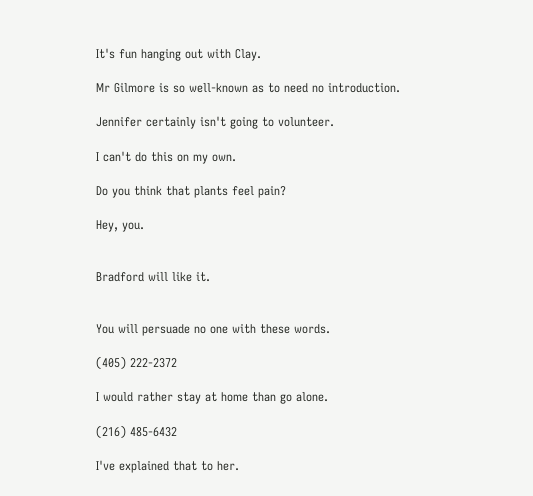It's fun hanging out with Clay.

Mr Gilmore is so well-known as to need no introduction.

Jennifer certainly isn't going to volunteer.

I can't do this on my own.

Do you think that plants feel pain?

Hey, you.


Bradford will like it.


You will persuade no one with these words.

(405) 222-2372

I would rather stay at home than go alone.

(216) 485-6432

I've explained that to her.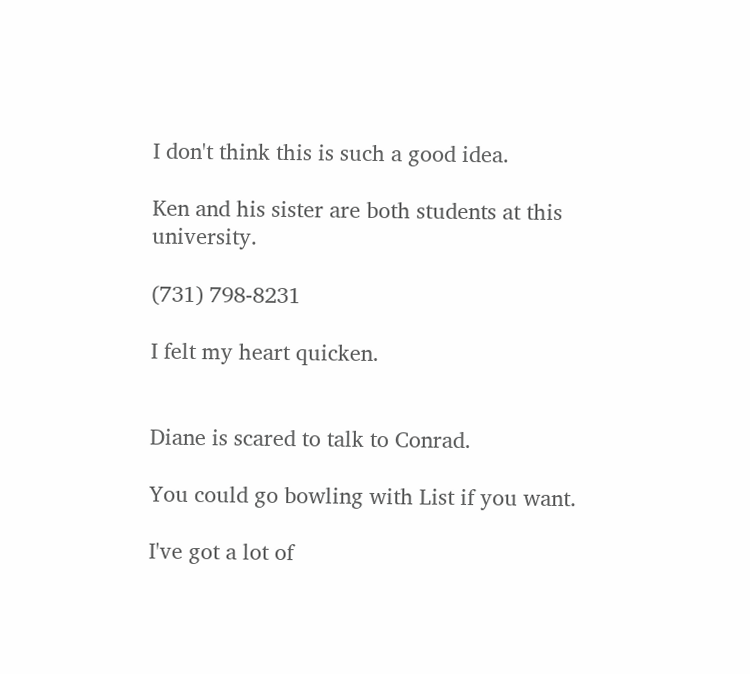I don't think this is such a good idea.

Ken and his sister are both students at this university.

(731) 798-8231

I felt my heart quicken.


Diane is scared to talk to Conrad.

You could go bowling with List if you want.

I've got a lot of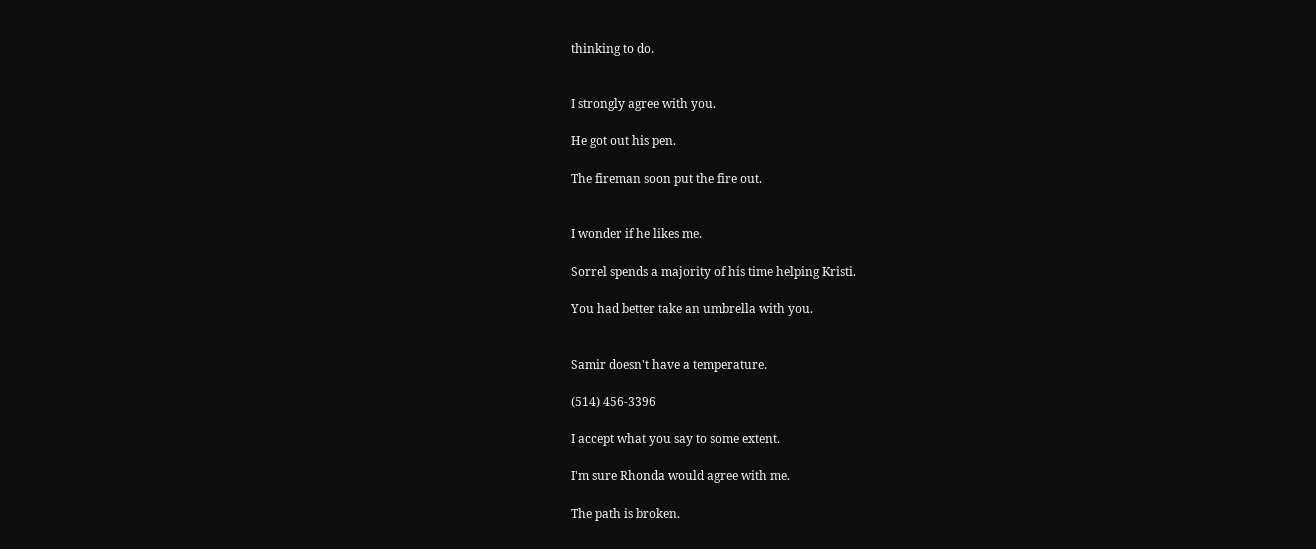thinking to do.


I strongly agree with you.

He got out his pen.

The fireman soon put the fire out.


I wonder if he likes me.

Sorrel spends a majority of his time helping Kristi.

You had better take an umbrella with you.


Samir doesn't have a temperature.

(514) 456-3396

I accept what you say to some extent.

I'm sure Rhonda would agree with me.

The path is broken.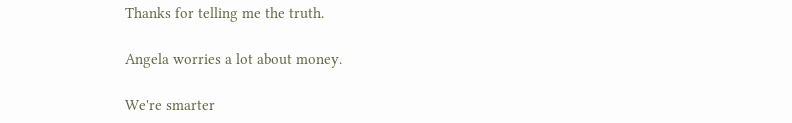Thanks for telling me the truth.

Angela worries a lot about money.

We're smarter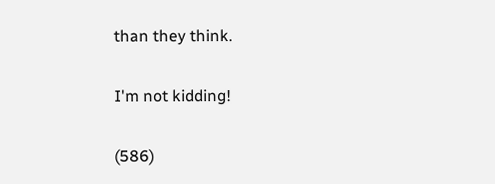than they think.

I'm not kidding!

(586)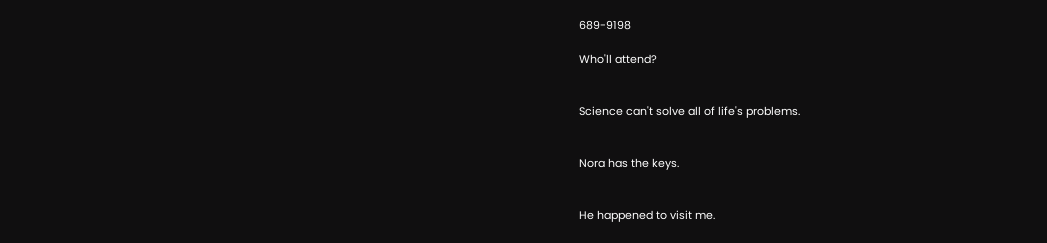689-9198

Who'll attend?


Science can't solve all of life's problems.


Nora has the keys.


He happened to visit me.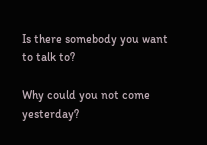Is there somebody you want to talk to?

Why could you not come yesterday?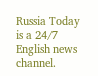Russia Today is a 24/7 English news channel.